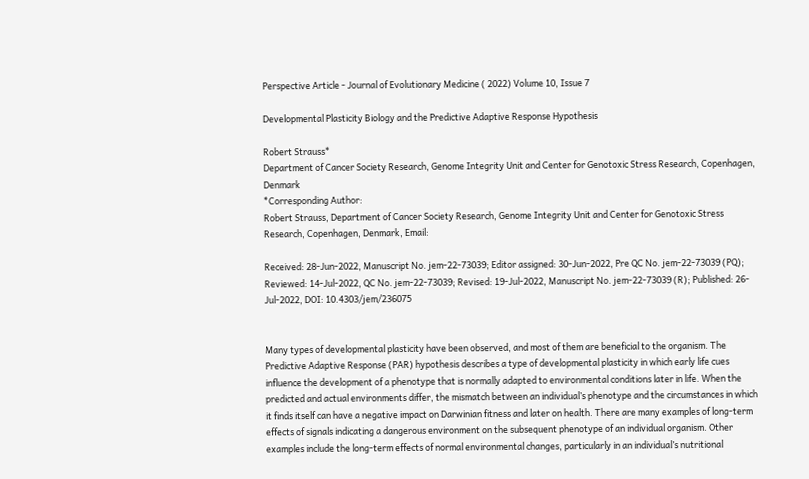Perspective Article - Journal of Evolutionary Medicine ( 2022) Volume 10, Issue 7

Developmental Plasticity Biology and the Predictive Adaptive Response Hypothesis

Robert Strauss*
Department of Cancer Society Research, Genome Integrity Unit and Center for Genotoxic Stress Research, Copenhagen, Denmark
*Corresponding Author:
Robert Strauss, Department of Cancer Society Research, Genome Integrity Unit and Center for Genotoxic Stress Research, Copenhagen, Denmark, Email:

Received: 28-Jun-2022, Manuscript No. jem-22-73039; Editor assigned: 30-Jun-2022, Pre QC No. jem-22-73039 (PQ); Reviewed: 14-Jul-2022, QC No. jem-22-73039; Revised: 19-Jul-2022, Manuscript No. jem-22-73039 (R); Published: 26-Jul-2022, DOI: 10.4303/jem/236075


Many types of developmental plasticity have been observed, and most of them are beneficial to the organism. The Predictive Adaptive Response (PAR) hypothesis describes a type of developmental plasticity in which early life cues influence the development of a phenotype that is normally adapted to environmental conditions later in life. When the predicted and actual environments differ, the mismatch between an individual’s phenotype and the circumstances in which it finds itself can have a negative impact on Darwinian fitness and later on health. There are many examples of long-term effects of signals indicating a dangerous environment on the subsequent phenotype of an individual organism. Other examples include the long-term effects of normal environmental changes, particularly in an individual’s nutritional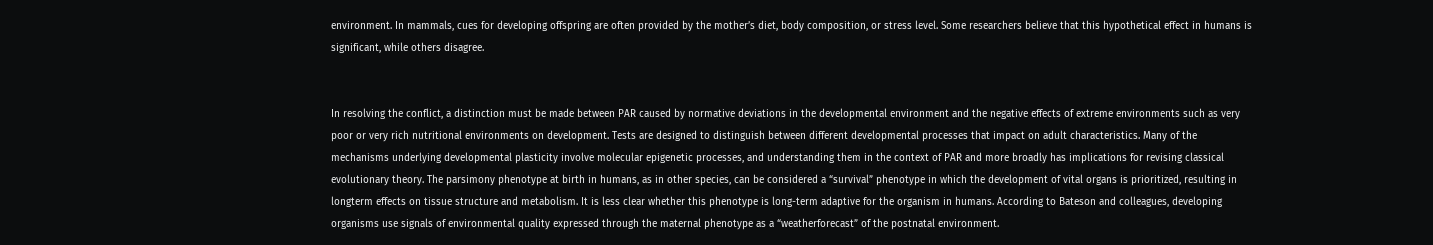environment. In mammals, cues for developing offspring are often provided by the mother’s diet, body composition, or stress level. Some researchers believe that this hypothetical effect in humans is significant, while others disagree.


In resolving the conflict, a distinction must be made between PAR caused by normative deviations in the developmental environment and the negative effects of extreme environments such as very poor or very rich nutritional environments on development. Tests are designed to distinguish between different developmental processes that impact on adult characteristics. Many of the mechanisms underlying developmental plasticity involve molecular epigenetic processes, and understanding them in the context of PAR and more broadly has implications for revising classical evolutionary theory. The parsimony phenotype at birth in humans, as in other species, can be considered a “survival” phenotype in which the development of vital organs is prioritized, resulting in longterm effects on tissue structure and metabolism. It is less clear whether this phenotype is long-term adaptive for the organism in humans. According to Bateson and colleagues, developing organisms use signals of environmental quality expressed through the maternal phenotype as a “weatherforecast” of the postnatal environment.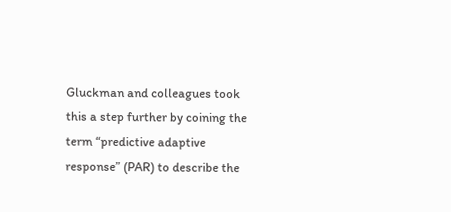Gluckman and colleagues took this a step further by coining the term “predictive adaptive response” (PAR) to describe the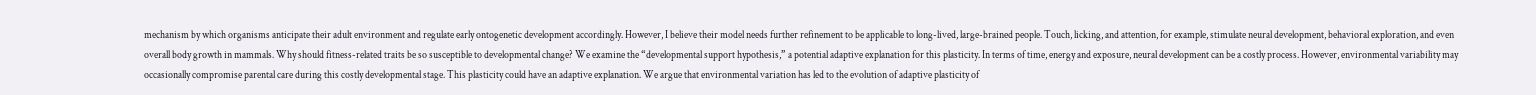mechanism by which organisms anticipate their adult environment and regulate early ontogenetic development accordingly. However, I believe their model needs further refinement to be applicable to long-lived, large-brained people. Touch, licking, and attention, for example, stimulate neural development, behavioral exploration, and even overall body growth in mammals. Why should fitness-related traits be so susceptible to developmental change? We examine the “developmental support hypothesis,” a potential adaptive explanation for this plasticity. In terms of time, energy and exposure, neural development can be a costly process. However, environmental variability may occasionally compromise parental care during this costly developmental stage. This plasticity could have an adaptive explanation. We argue that environmental variation has led to the evolution of adaptive plasticity of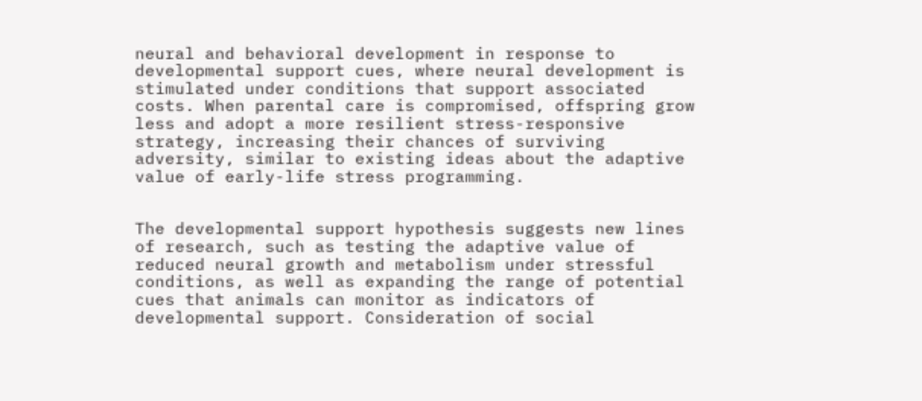neural and behavioral development in response to developmental support cues, where neural development is stimulated under conditions that support associated costs. When parental care is compromised, offspring grow less and adopt a more resilient stress-responsive strategy, increasing their chances of surviving adversity, similar to existing ideas about the adaptive value of early-life stress programming.


The developmental support hypothesis suggests new lines of research, such as testing the adaptive value of reduced neural growth and metabolism under stressful conditions, as well as expanding the range of potential cues that animals can monitor as indicators of developmental support. Consideration of social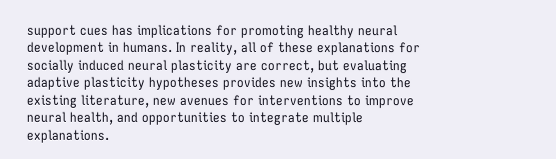support cues has implications for promoting healthy neural development in humans. In reality, all of these explanations for socially induced neural plasticity are correct, but evaluating adaptive plasticity hypotheses provides new insights into the existing literature, new avenues for interventions to improve neural health, and opportunities to integrate multiple explanations.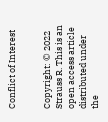Conflict of Interest


Copyright: © 2022 Strauss R. This is an open access article distributed under the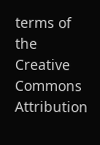terms of the Creative Commons Attribution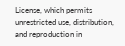License, which permits unrestricted use, distribution, and reproduction in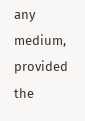any medium, provided the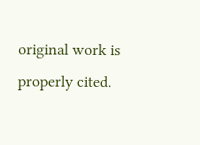original work is properly cited.